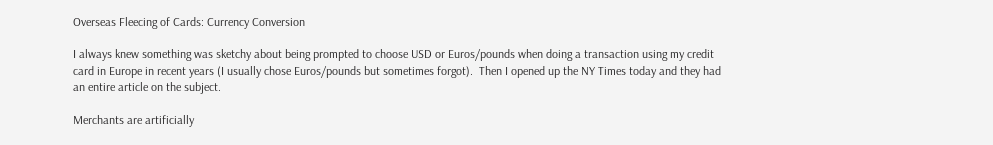Overseas Fleecing of Cards: Currency Conversion

I always knew something was sketchy about being prompted to choose USD or Euros/pounds when doing a transaction using my credit card in Europe in recent years (I usually chose Euros/pounds but sometimes forgot).  Then I opened up the NY Times today and they had an entire article on the subject.

Merchants are artificially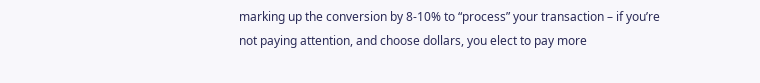marking up the conversion by 8-10% to “process” your transaction – if you’re not paying attention, and choose dollars, you elect to pay more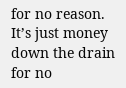for no reason.  It’s just money down the drain for no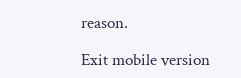reason.

Exit mobile version